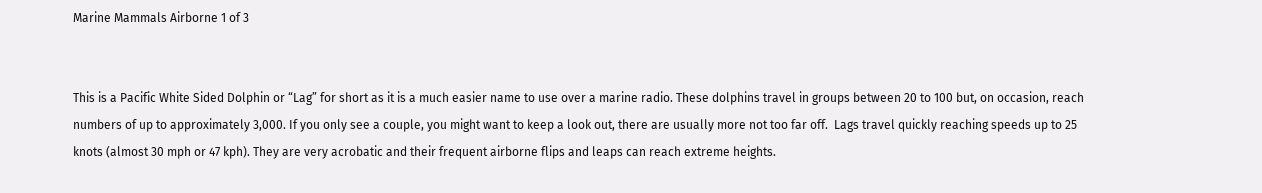Marine Mammals Airborne 1 of 3


This is a Pacific White Sided Dolphin or “Lag” for short as it is a much easier name to use over a marine radio. These dolphins travel in groups between 20 to 100 but, on occasion, reach numbers of up to approximately 3,000. If you only see a couple, you might want to keep a look out, there are usually more not too far off.  Lags travel quickly reaching speeds up to 25 knots (almost 30 mph or 47 kph). They are very acrobatic and their frequent airborne flips and leaps can reach extreme heights.